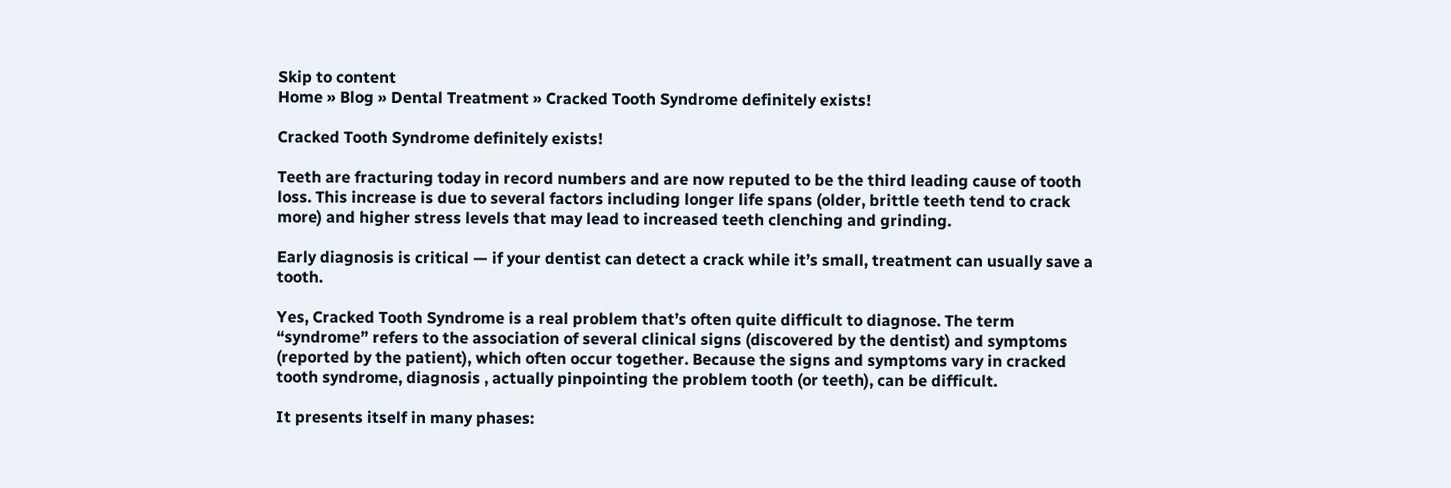Skip to content
Home » Blog » Dental Treatment » Cracked Tooth Syndrome definitely exists!

Cracked Tooth Syndrome definitely exists!

Teeth are fracturing today in record numbers and are now reputed to be the third leading cause of tooth loss. This increase is due to several factors including longer life spans (older, brittle teeth tend to crack more) and higher stress levels that may lead to increased teeth clenching and grinding.

Early diagnosis is critical — if your dentist can detect a crack while it’s small, treatment can usually save a tooth.

Yes, Cracked Tooth Syndrome is a real problem that’s often quite difficult to diagnose. The term “syndrome” refers to the association of several clinical signs (discovered by the dentist) and symptoms (reported by the patient), which often occur together. Because the signs and symptoms vary in cracked tooth syndrome, diagnosis , actually pinpointing the problem tooth (or teeth), can be difficult.

It presents itself in many phases: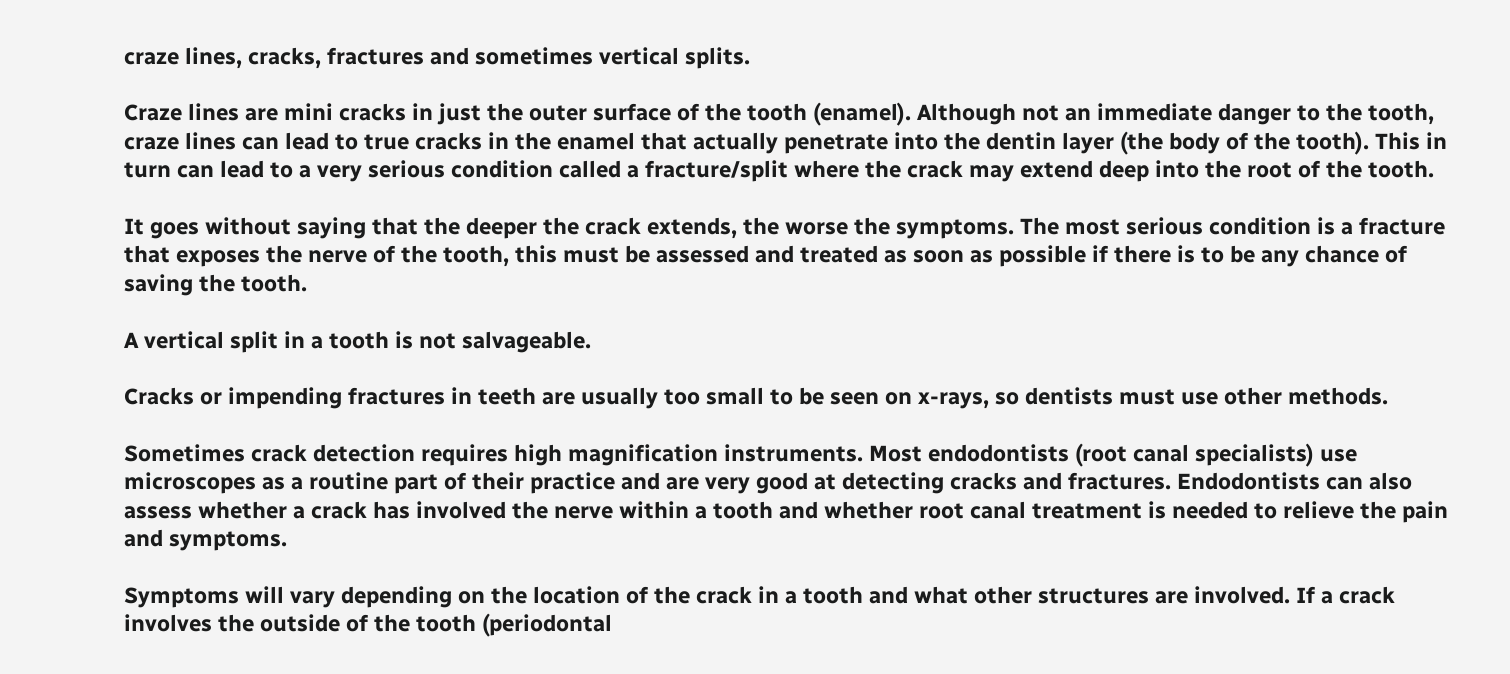craze lines, cracks, fractures and sometimes vertical splits.

Craze lines are mini cracks in just the outer surface of the tooth (enamel). Although not an immediate danger to the tooth, craze lines can lead to true cracks in the enamel that actually penetrate into the dentin layer (the body of the tooth). This in turn can lead to a very serious condition called a fracture/split where the crack may extend deep into the root of the tooth.

It goes without saying that the deeper the crack extends, the worse the symptoms. The most serious condition is a fracture that exposes the nerve of the tooth, this must be assessed and treated as soon as possible if there is to be any chance of saving the tooth.

A vertical split in a tooth is not salvageable.

Cracks or impending fractures in teeth are usually too small to be seen on x-rays, so dentists must use other methods.

Sometimes crack detection requires high magnification instruments. Most endodontists (root canal specialists) use microscopes as a routine part of their practice and are very good at detecting cracks and fractures. Endodontists can also assess whether a crack has involved the nerve within a tooth and whether root canal treatment is needed to relieve the pain and symptoms.

Symptoms will vary depending on the location of the crack in a tooth and what other structures are involved. If a crack involves the outside of the tooth (periodontal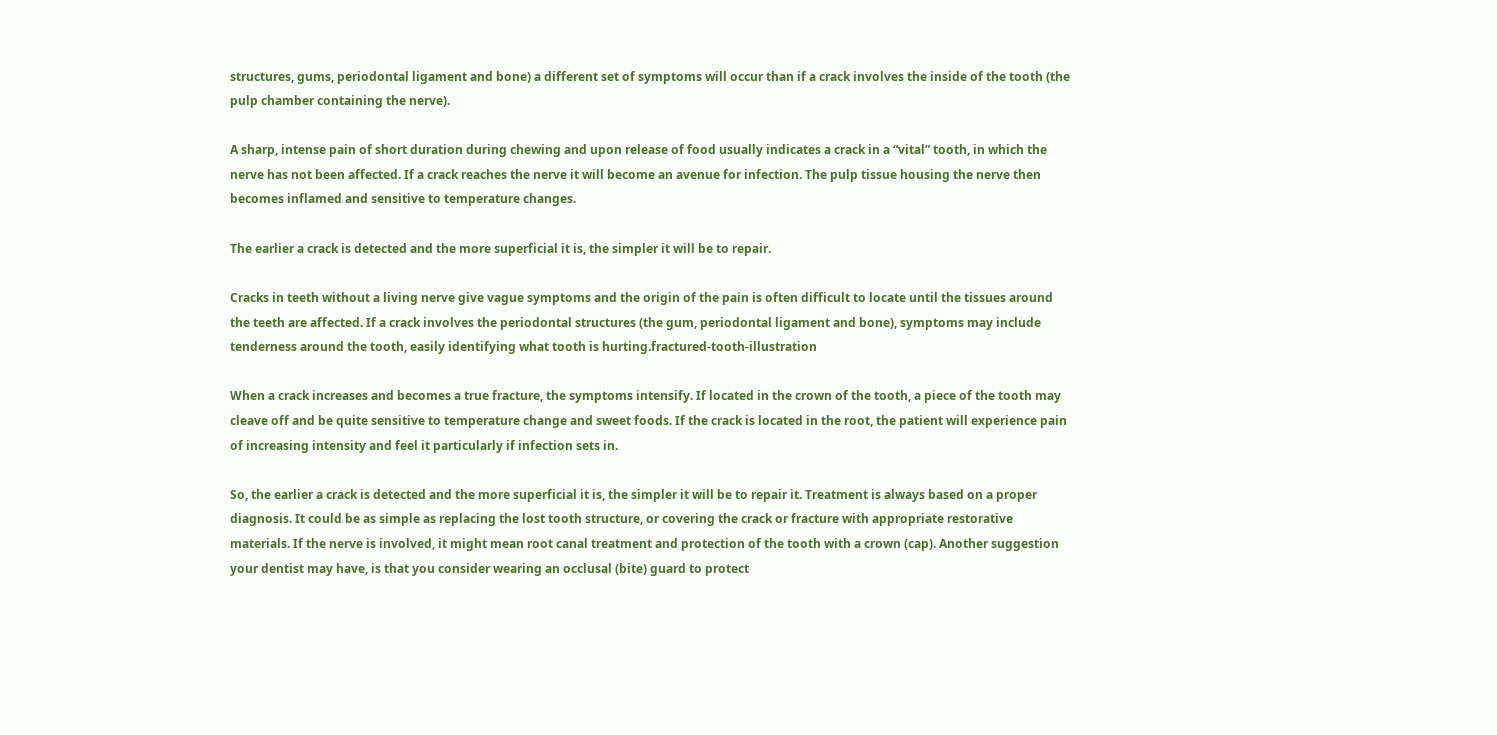structures, gums, periodontal ligament and bone) a different set of symptoms will occur than if a crack involves the inside of the tooth (the pulp chamber containing the nerve).

A sharp, intense pain of short duration during chewing and upon release of food usually indicates a crack in a “vital” tooth, in which the nerve has not been affected. If a crack reaches the nerve it will become an avenue for infection. The pulp tissue housing the nerve then becomes inflamed and sensitive to temperature changes.

The earlier a crack is detected and the more superficial it is, the simpler it will be to repair.

Cracks in teeth without a living nerve give vague symptoms and the origin of the pain is often difficult to locate until the tissues around the teeth are affected. If a crack involves the periodontal structures (the gum, periodontal ligament and bone), symptoms may include tenderness around the tooth, easily identifying what tooth is hurting.fractured-tooth-illustration

When a crack increases and becomes a true fracture, the symptoms intensify. If located in the crown of the tooth, a piece of the tooth may cleave off and be quite sensitive to temperature change and sweet foods. If the crack is located in the root, the patient will experience pain of increasing intensity and feel it particularly if infection sets in.

So, the earlier a crack is detected and the more superficial it is, the simpler it will be to repair it. Treatment is always based on a proper diagnosis. It could be as simple as replacing the lost tooth structure, or covering the crack or fracture with appropriate restorative materials. If the nerve is involved, it might mean root canal treatment and protection of the tooth with a crown (cap). Another suggestion your dentist may have, is that you consider wearing an occlusal (bite) guard to protect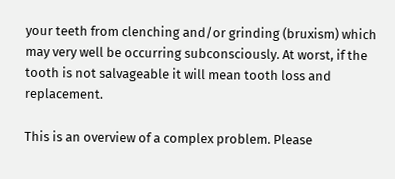your teeth from clenching and/or grinding (bruxism) which may very well be occurring subconsciously. At worst, if the tooth is not salvageable it will mean tooth loss and replacement.

This is an overview of a complex problem. Please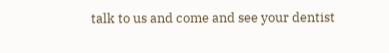talk to us and come and see your dentist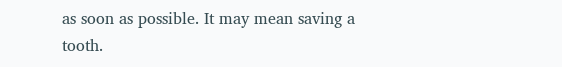as soon as possible. It may mean saving a tooth.